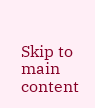Skip to main content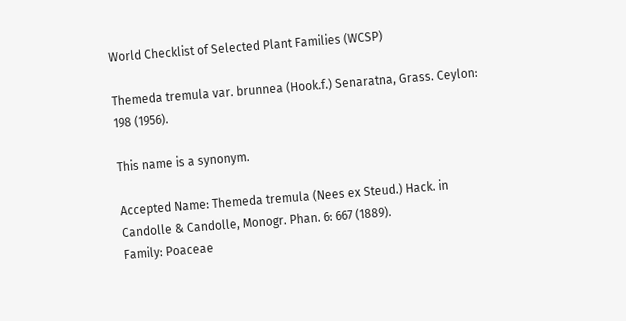World Checklist of Selected Plant Families (WCSP)

Themeda tremula var. brunnea (Hook.f.) Senaratna, Grass. Ceylon: 198 (1956).

This name is a synonym.

Accepted Name: Themeda tremula (Nees ex Steud.) Hack. in Candolle & Candolle, Monogr. Phan. 6: 667 (1889).
Family: Poaceae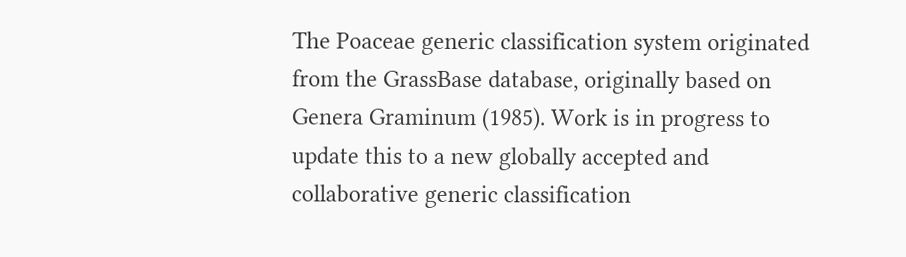The Poaceae generic classification system originated from the GrassBase database, originally based on Genera Graminum (1985). Work is in progress to update this to a new globally accepted and collaborative generic classification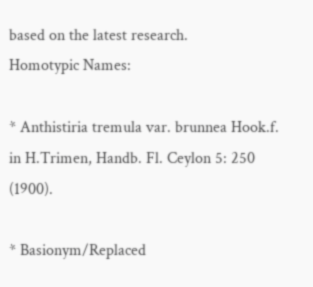based on the latest research.
Homotypic Names:

* Anthistiria tremula var. brunnea Hook.f. in H.Trimen, Handb. Fl. Ceylon 5: 250 (1900).

* Basionym/Replaced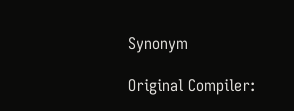Synonym

Original Compiler: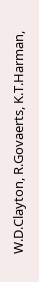W.D.Clayton, R.Govaerts, K.T.Harman,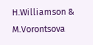H.Williamson & M.Vorontsova